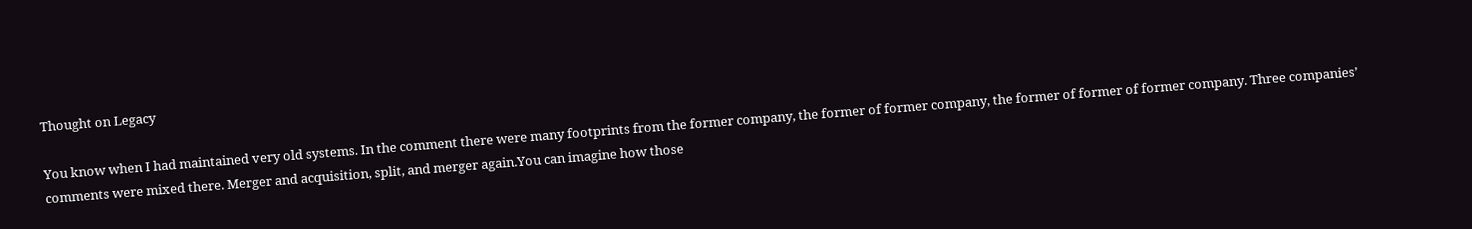Thought on Legacy

You know when I had maintained very old systems. In the comment there were many footprints from the former company, the former of former company, the former of former of former company. Three companies’ comments were mixed there. Merger and acquisition, split, and merger again.You can imagine how those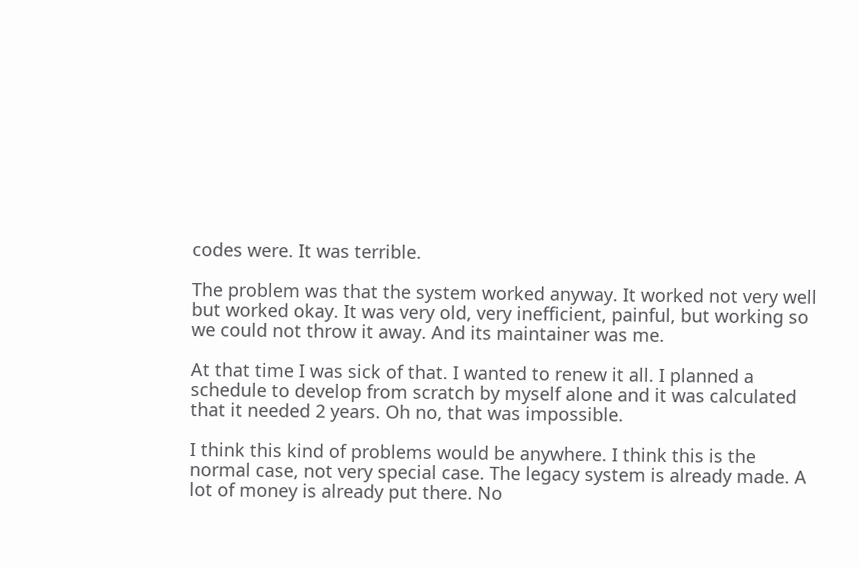codes were. It was terrible.

The problem was that the system worked anyway. It worked not very well but worked okay. It was very old, very inefficient, painful, but working so we could not throw it away. And its maintainer was me.

At that time I was sick of that. I wanted to renew it all. I planned a schedule to develop from scratch by myself alone and it was calculated that it needed 2 years. Oh no, that was impossible.

I think this kind of problems would be anywhere. I think this is the normal case, not very special case. The legacy system is already made. A lot of money is already put there. No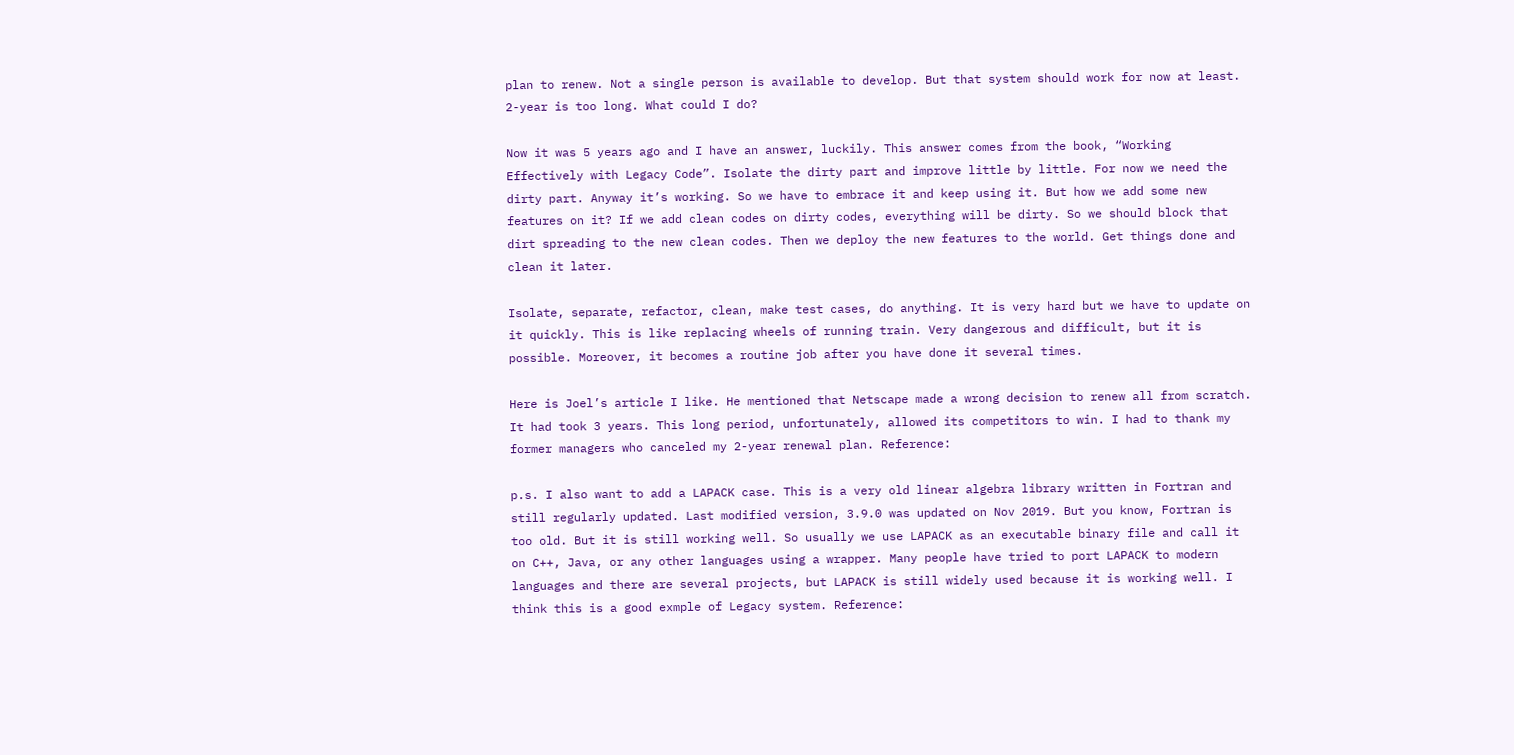plan to renew. Not a single person is available to develop. But that system should work for now at least. 2-year is too long. What could I do?

Now it was 5 years ago and I have an answer, luckily. This answer comes from the book, “Working Effectively with Legacy Code”. Isolate the dirty part and improve little by little. For now we need the dirty part. Anyway it’s working. So we have to embrace it and keep using it. But how we add some new features on it? If we add clean codes on dirty codes, everything will be dirty. So we should block that dirt spreading to the new clean codes. Then we deploy the new features to the world. Get things done and clean it later.

Isolate, separate, refactor, clean, make test cases, do anything. It is very hard but we have to update on it quickly. This is like replacing wheels of running train. Very dangerous and difficult, but it is possible. Moreover, it becomes a routine job after you have done it several times.

Here is Joel’s article I like. He mentioned that Netscape made a wrong decision to renew all from scratch. It had took 3 years. This long period, unfortunately, allowed its competitors to win. I had to thank my former managers who canceled my 2-year renewal plan. Reference:

p.s. I also want to add a LAPACK case. This is a very old linear algebra library written in Fortran and still regularly updated. Last modified version, 3.9.0 was updated on Nov 2019. But you know, Fortran is too old. But it is still working well. So usually we use LAPACK as an executable binary file and call it on C++, Java, or any other languages using a wrapper. Many people have tried to port LAPACK to modern languages and there are several projects, but LAPACK is still widely used because it is working well. I think this is a good exmple of Legacy system. Reference: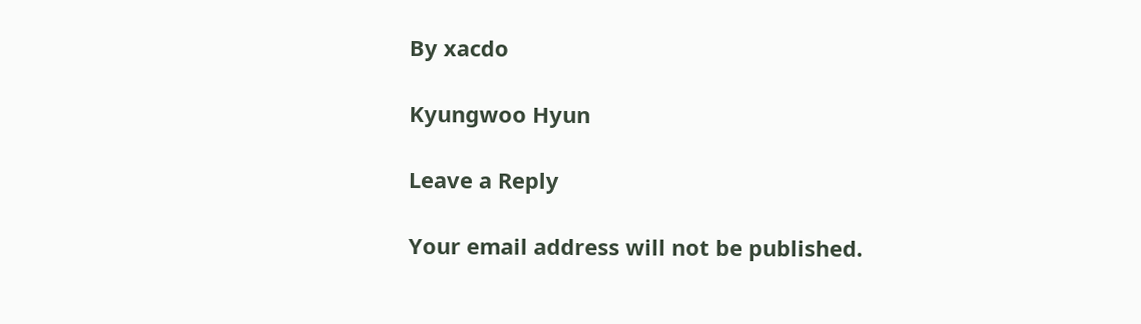By xacdo

Kyungwoo Hyun

Leave a Reply

Your email address will not be published.